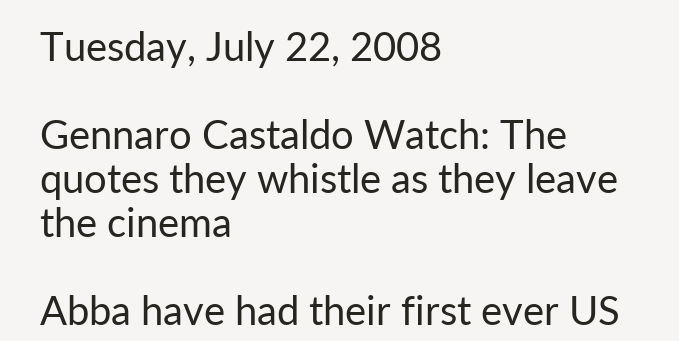Tuesday, July 22, 2008

Gennaro Castaldo Watch: The quotes they whistle as they leave the cinema

Abba have had their first ever US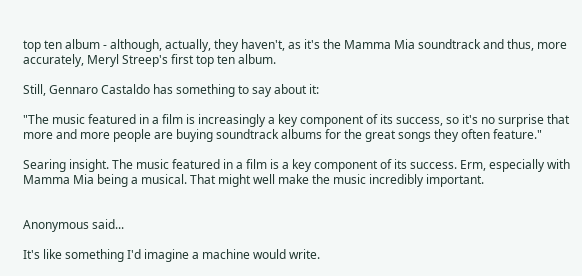top ten album - although, actually, they haven't, as it's the Mamma Mia soundtrack and thus, more accurately, Meryl Streep's first top ten album.

Still, Gennaro Castaldo has something to say about it:

"The music featured in a film is increasingly a key component of its success, so it's no surprise that more and more people are buying soundtrack albums for the great songs they often feature."

Searing insight. The music featured in a film is a key component of its success. Erm, especially with Mamma Mia being a musical. That might well make the music incredibly important.


Anonymous said...

It's like something I'd imagine a machine would write.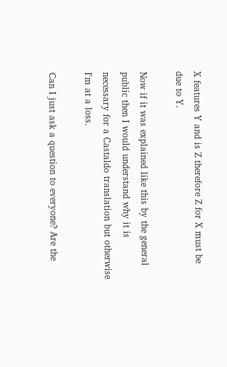X features Y and is Z therefore Z for X must be due to Y.

Now if it was explained like this by the general public then I would understand why it is necessary for a Castaldo translation but otherwise I'm at a loss.

Can I just ask a question to everyone? Are the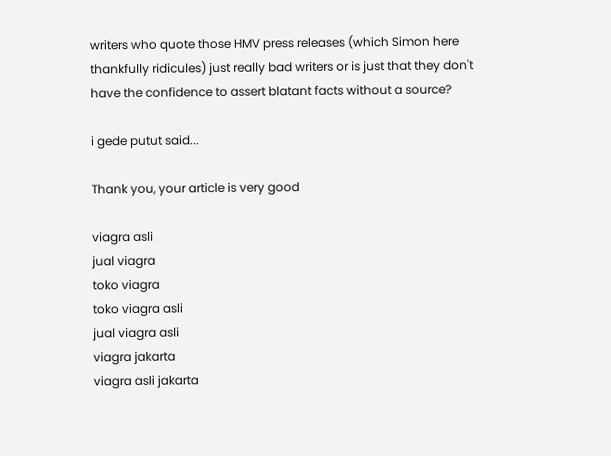writers who quote those HMV press releases (which Simon here thankfully ridicules) just really bad writers or is just that they don't have the confidence to assert blatant facts without a source?

i gede putut said...

Thank you, your article is very good

viagra asli
jual viagra
toko viagra
toko viagra asli
jual viagra asli
viagra jakarta
viagra asli jakarta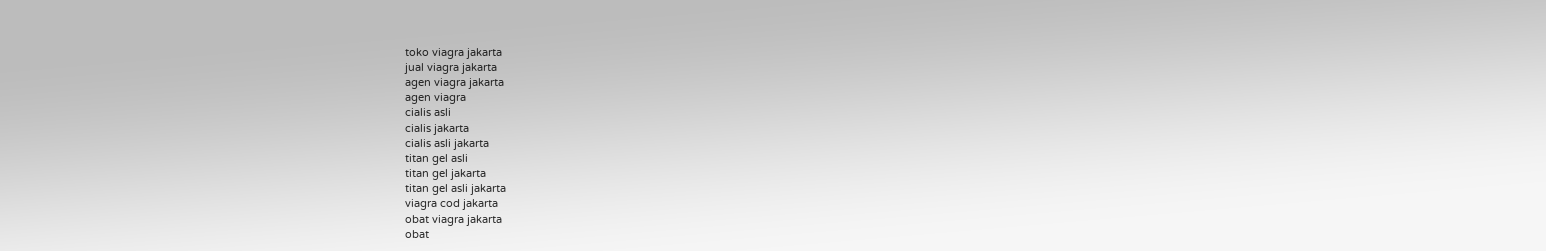toko viagra jakarta
jual viagra jakarta
agen viagra jakarta
agen viagra
cialis asli
cialis jakarta
cialis asli jakarta
titan gel asli
titan gel jakarta
titan gel asli jakarta
viagra cod jakarta
obat viagra jakarta
obat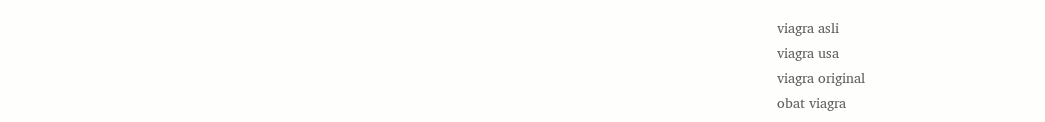viagra asli
viagra usa
viagra original
obat viagra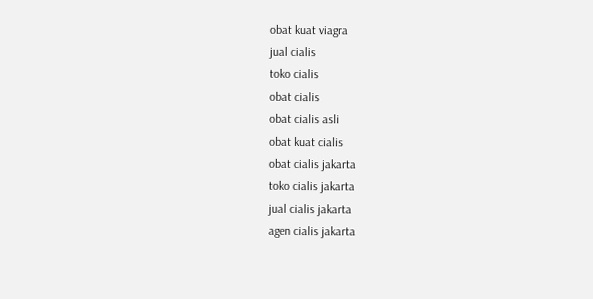obat kuat viagra
jual cialis
toko cialis
obat cialis
obat cialis asli
obat kuat cialis
obat cialis jakarta
toko cialis jakarta
jual cialis jakarta
agen cialis jakarta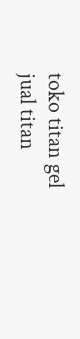toko titan gel
jual titan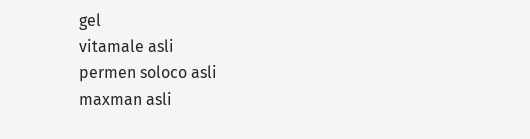gel
vitamale asli
permen soloco asli
maxman asli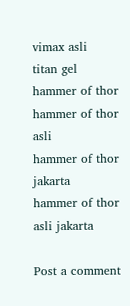vimax asli
titan gel
hammer of thor
hammer of thor asli
hammer of thor jakarta
hammer of thor asli jakarta

Post a comment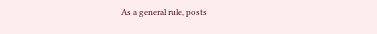As a general rule, posts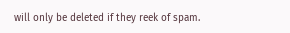will only be deleted if they reek of spam.